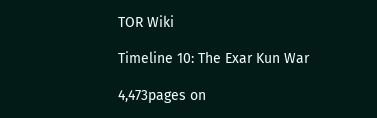TOR Wiki

Timeline 10: The Exar Kun War

4,473pages on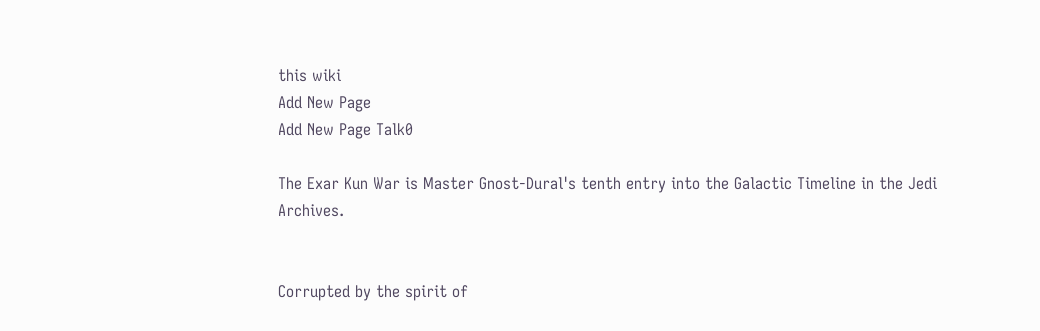this wiki
Add New Page
Add New Page Talk0

The Exar Kun War is Master Gnost-Dural's tenth entry into the Galactic Timeline in the Jedi Archives.


Corrupted by the spirit of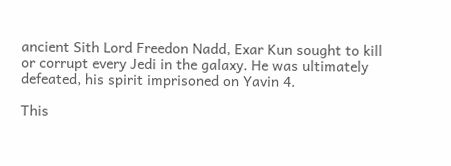ancient Sith Lord Freedon Nadd, Exar Kun sought to kill or corrupt every Jedi in the galaxy. He was ultimately defeated, his spirit imprisoned on Yavin 4.

This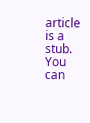article is a stub. You can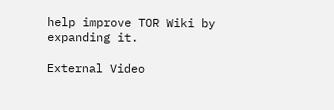help improve TOR Wiki by expanding it.

External Video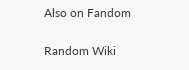Also on Fandom

Random Wiki